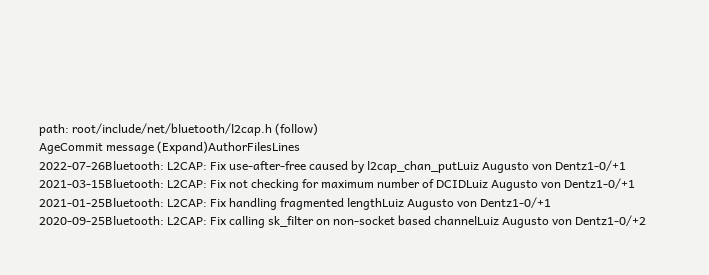path: root/include/net/bluetooth/l2cap.h (follow)
AgeCommit message (Expand)AuthorFilesLines
2022-07-26Bluetooth: L2CAP: Fix use-after-free caused by l2cap_chan_putLuiz Augusto von Dentz1-0/+1
2021-03-15Bluetooth: L2CAP: Fix not checking for maximum number of DCIDLuiz Augusto von Dentz1-0/+1
2021-01-25Bluetooth: L2CAP: Fix handling fragmented lengthLuiz Augusto von Dentz1-0/+1
2020-09-25Bluetooth: L2CAP: Fix calling sk_filter on non-socket based channelLuiz Augusto von Dentz1-0/+2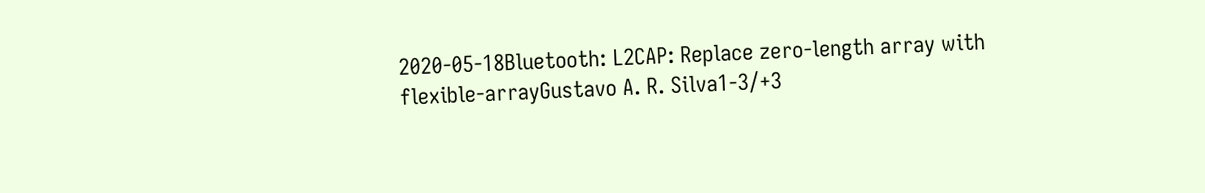2020-05-18Bluetooth: L2CAP: Replace zero-length array with flexible-arrayGustavo A. R. Silva1-3/+3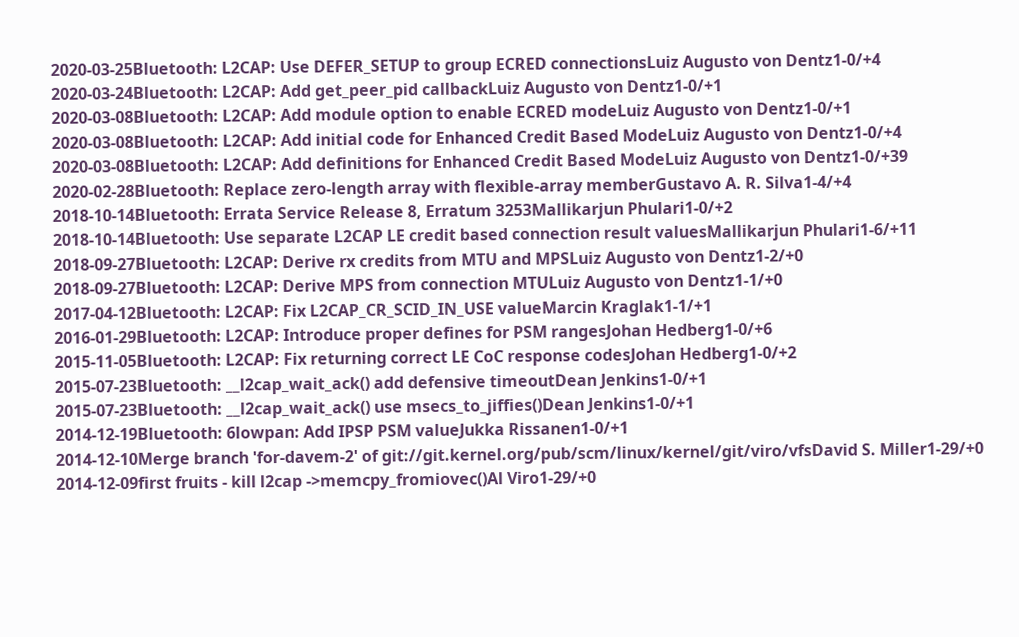2020-03-25Bluetooth: L2CAP: Use DEFER_SETUP to group ECRED connectionsLuiz Augusto von Dentz1-0/+4
2020-03-24Bluetooth: L2CAP: Add get_peer_pid callbackLuiz Augusto von Dentz1-0/+1
2020-03-08Bluetooth: L2CAP: Add module option to enable ECRED modeLuiz Augusto von Dentz1-0/+1
2020-03-08Bluetooth: L2CAP: Add initial code for Enhanced Credit Based ModeLuiz Augusto von Dentz1-0/+4
2020-03-08Bluetooth: L2CAP: Add definitions for Enhanced Credit Based ModeLuiz Augusto von Dentz1-0/+39
2020-02-28Bluetooth: Replace zero-length array with flexible-array memberGustavo A. R. Silva1-4/+4
2018-10-14Bluetooth: Errata Service Release 8, Erratum 3253Mallikarjun Phulari1-0/+2
2018-10-14Bluetooth: Use separate L2CAP LE credit based connection result valuesMallikarjun Phulari1-6/+11
2018-09-27Bluetooth: L2CAP: Derive rx credits from MTU and MPSLuiz Augusto von Dentz1-2/+0
2018-09-27Bluetooth: L2CAP: Derive MPS from connection MTULuiz Augusto von Dentz1-1/+0
2017-04-12Bluetooth: L2CAP: Fix L2CAP_CR_SCID_IN_USE valueMarcin Kraglak1-1/+1
2016-01-29Bluetooth: L2CAP: Introduce proper defines for PSM rangesJohan Hedberg1-0/+6
2015-11-05Bluetooth: L2CAP: Fix returning correct LE CoC response codesJohan Hedberg1-0/+2
2015-07-23Bluetooth: __l2cap_wait_ack() add defensive timeoutDean Jenkins1-0/+1
2015-07-23Bluetooth: __l2cap_wait_ack() use msecs_to_jiffies()Dean Jenkins1-0/+1
2014-12-19Bluetooth: 6lowpan: Add IPSP PSM valueJukka Rissanen1-0/+1
2014-12-10Merge branch 'for-davem-2' of git://git.kernel.org/pub/scm/linux/kernel/git/viro/vfsDavid S. Miller1-29/+0
2014-12-09first fruits - kill l2cap ->memcpy_fromiovec()Al Viro1-29/+0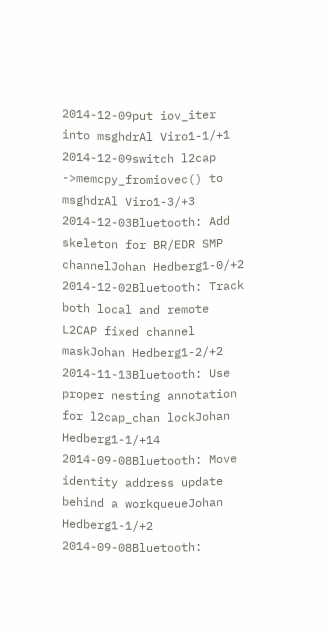2014-12-09put iov_iter into msghdrAl Viro1-1/+1
2014-12-09switch l2cap ->memcpy_fromiovec() to msghdrAl Viro1-3/+3
2014-12-03Bluetooth: Add skeleton for BR/EDR SMP channelJohan Hedberg1-0/+2
2014-12-02Bluetooth: Track both local and remote L2CAP fixed channel maskJohan Hedberg1-2/+2
2014-11-13Bluetooth: Use proper nesting annotation for l2cap_chan lockJohan Hedberg1-1/+14
2014-09-08Bluetooth: Move identity address update behind a workqueueJohan Hedberg1-1/+2
2014-09-08Bluetooth: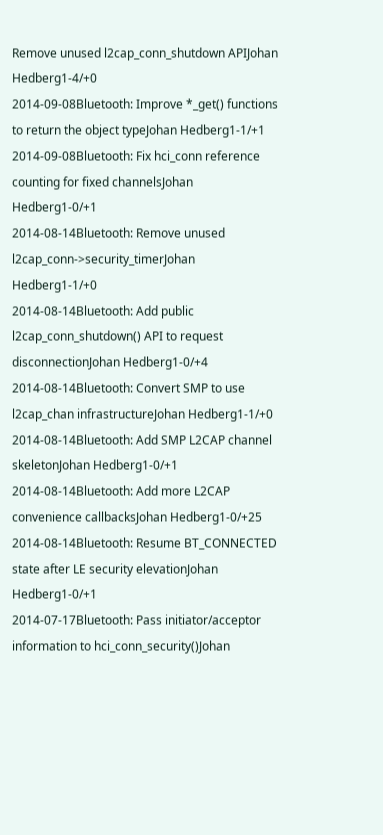Remove unused l2cap_conn_shutdown APIJohan Hedberg1-4/+0
2014-09-08Bluetooth: Improve *_get() functions to return the object typeJohan Hedberg1-1/+1
2014-09-08Bluetooth: Fix hci_conn reference counting for fixed channelsJohan Hedberg1-0/+1
2014-08-14Bluetooth: Remove unused l2cap_conn->security_timerJohan Hedberg1-1/+0
2014-08-14Bluetooth: Add public l2cap_conn_shutdown() API to request disconnectionJohan Hedberg1-0/+4
2014-08-14Bluetooth: Convert SMP to use l2cap_chan infrastructureJohan Hedberg1-1/+0
2014-08-14Bluetooth: Add SMP L2CAP channel skeletonJohan Hedberg1-0/+1
2014-08-14Bluetooth: Add more L2CAP convenience callbacksJohan Hedberg1-0/+25
2014-08-14Bluetooth: Resume BT_CONNECTED state after LE security elevationJohan Hedberg1-0/+1
2014-07-17Bluetooth: Pass initiator/acceptor information to hci_conn_security()Johan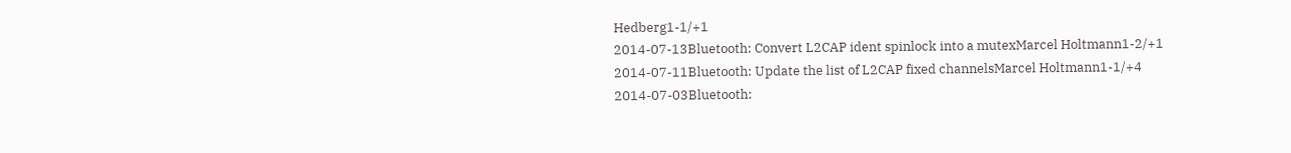Hedberg1-1/+1
2014-07-13Bluetooth: Convert L2CAP ident spinlock into a mutexMarcel Holtmann1-2/+1
2014-07-11Bluetooth: Update the list of L2CAP fixed channelsMarcel Holtmann1-1/+4
2014-07-03Bluetooth: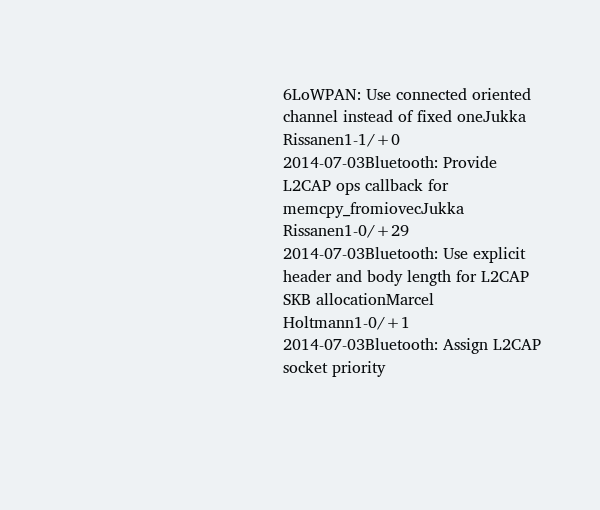6LoWPAN: Use connected oriented channel instead of fixed oneJukka Rissanen1-1/+0
2014-07-03Bluetooth: Provide L2CAP ops callback for memcpy_fromiovecJukka Rissanen1-0/+29
2014-07-03Bluetooth: Use explicit header and body length for L2CAP SKB allocationMarcel Holtmann1-0/+1
2014-07-03Bluetooth: Assign L2CAP socket priority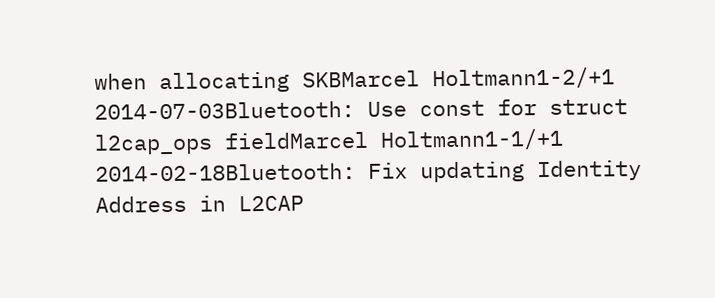when allocating SKBMarcel Holtmann1-2/+1
2014-07-03Bluetooth: Use const for struct l2cap_ops fieldMarcel Holtmann1-1/+1
2014-02-18Bluetooth: Fix updating Identity Address in L2CAP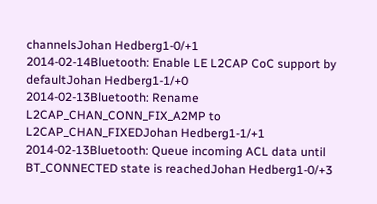channelsJohan Hedberg1-0/+1
2014-02-14Bluetooth: Enable LE L2CAP CoC support by defaultJohan Hedberg1-1/+0
2014-02-13Bluetooth: Rename L2CAP_CHAN_CONN_FIX_A2MP to L2CAP_CHAN_FIXEDJohan Hedberg1-1/+1
2014-02-13Bluetooth: Queue incoming ACL data until BT_CONNECTED state is reachedJohan Hedberg1-0/+3